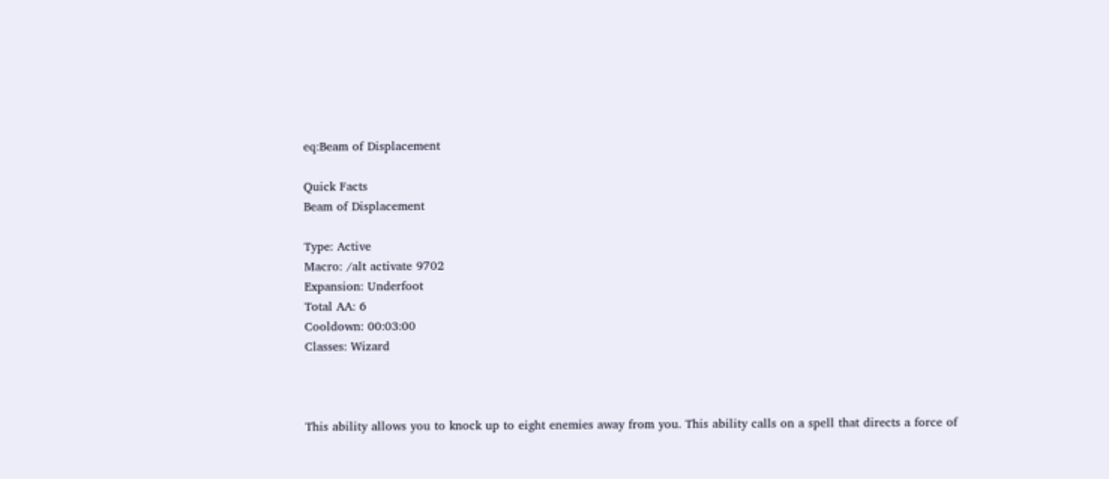eq:Beam of Displacement

Quick Facts
Beam of Displacement

Type: Active
Macro: /alt activate 9702
Expansion: Underfoot
Total AA: 6
Cooldown: 00:03:00
Classes: Wizard



This ability allows you to knock up to eight enemies away from you. This ability calls on a spell that directs a force of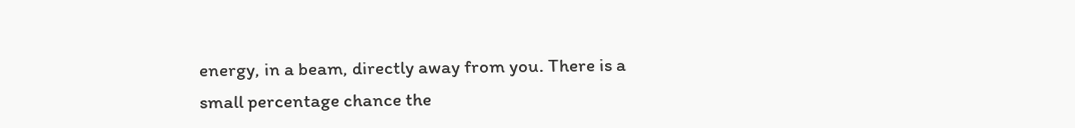energy, in a beam, directly away from you. There is a small percentage chance the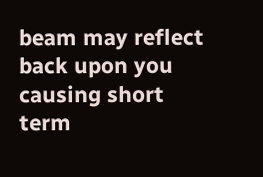beam may reflect back upon you causing short term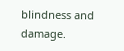blindness and damage.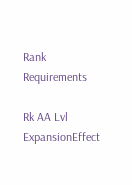Rank Requirements

Rk AA Lvl ExpansionEffect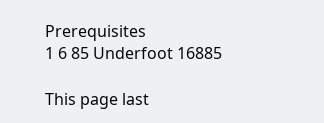Prerequisites
1 6 85 Underfoot 16885

This page last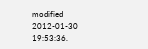modified 2012-01-30 19:53:36.